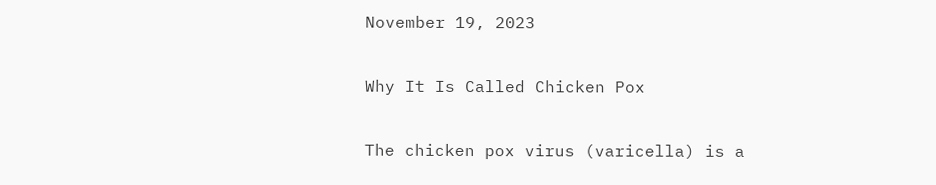November 19, 2023

Why It Is Called Chicken Pox

The chicken pox virus (varicella) is a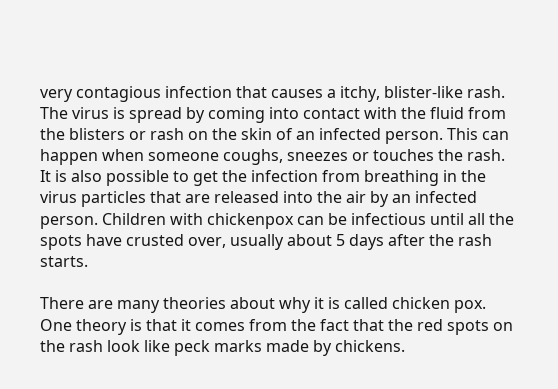very contagious infection that causes a itchy, blister-like rash. The virus is spread by coming into contact with the fluid from the blisters or rash on the skin of an infected person. This can happen when someone coughs, sneezes or touches the rash. It is also possible to get the infection from breathing in the virus particles that are released into the air by an infected person. Children with chickenpox can be infectious until all the spots have crusted over, usually about 5 days after the rash starts.

There are many theories about why it is called chicken pox. One theory is that it comes from the fact that the red spots on the rash look like peck marks made by chickens.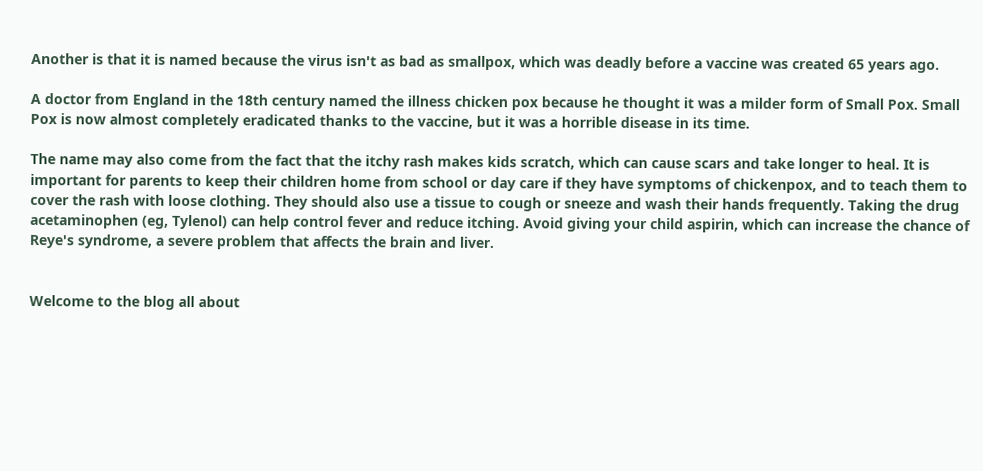Another is that it is named because the virus isn't as bad as smallpox, which was deadly before a vaccine was created 65 years ago.

A doctor from England in the 18th century named the illness chicken pox because he thought it was a milder form of Small Pox. Small Pox is now almost completely eradicated thanks to the vaccine, but it was a horrible disease in its time.

The name may also come from the fact that the itchy rash makes kids scratch, which can cause scars and take longer to heal. It is important for parents to keep their children home from school or day care if they have symptoms of chickenpox, and to teach them to cover the rash with loose clothing. They should also use a tissue to cough or sneeze and wash their hands frequently. Taking the drug acetaminophen (eg, Tylenol) can help control fever and reduce itching. Avoid giving your child aspirin, which can increase the chance of Reye's syndrome, a severe problem that affects the brain and liver.


Welcome to the blog all about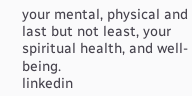your mental, physical and last but not least, your spiritual health, and well-being.
linkedin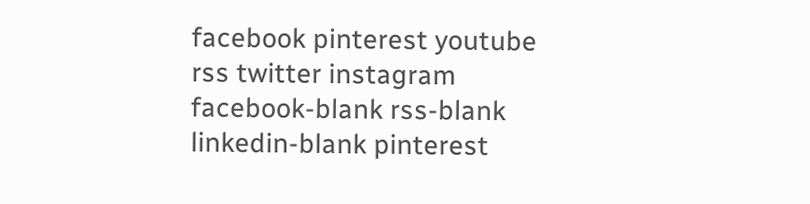facebook pinterest youtube rss twitter instagram facebook-blank rss-blank linkedin-blank pinterest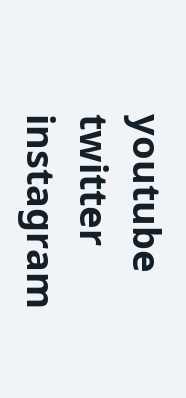youtube twitter instagram